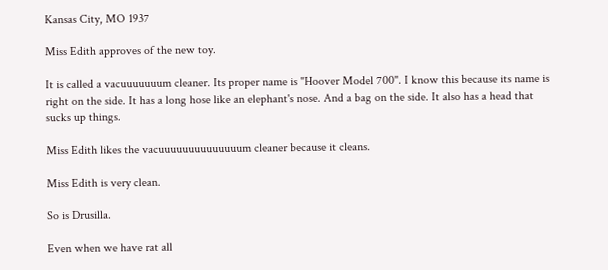Kansas City, MO 1937

Miss Edith approves of the new toy.

It is called a vacuuuuuuum cleaner. Its proper name is "Hoover Model 700". I know this because its name is right on the side. It has a long hose like an elephant's nose. And a bag on the side. It also has a head that sucks up things.

Miss Edith likes the vacuuuuuuuuuuuuuum cleaner because it cleans.

Miss Edith is very clean.

So is Drusilla.

Even when we have rat all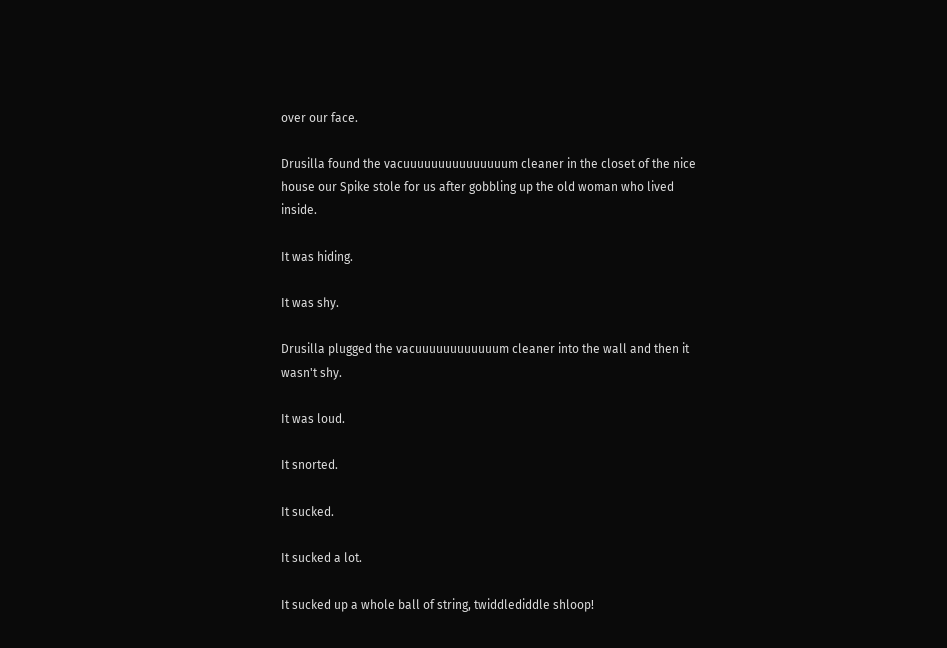over our face.

Drusilla found the vacuuuuuuuuuuuuuuum cleaner in the closet of the nice house our Spike stole for us after gobbling up the old woman who lived inside.

It was hiding.

It was shy.

Drusilla plugged the vacuuuuuuuuuuuum cleaner into the wall and then it wasn't shy.

It was loud.

It snorted.

It sucked.

It sucked a lot.

It sucked up a whole ball of string, twiddlediddle shloop!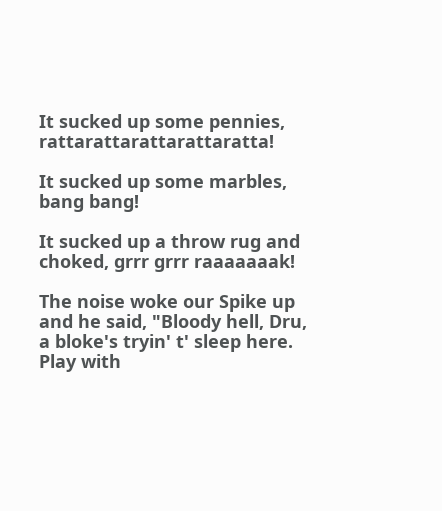It sucked up some pennies, rattarattarattarattaratta!

It sucked up some marbles, bang bang!

It sucked up a throw rug and choked, grrr grrr raaaaaaak!

The noise woke our Spike up and he said, "Bloody hell, Dru, a bloke's tryin' t' sleep here. Play with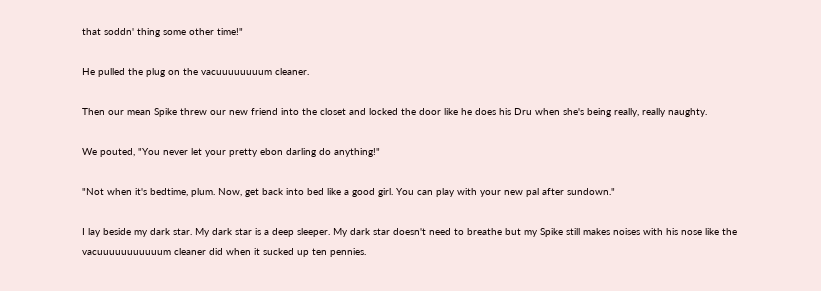that soddn' thing some other time!"

He pulled the plug on the vacuuuuuuuum cleaner.

Then our mean Spike threw our new friend into the closet and locked the door like he does his Dru when she's being really, really naughty.

We pouted, "You never let your pretty ebon darling do anything!"

"Not when it's bedtime, plum. Now, get back into bed like a good girl. You can play with your new pal after sundown."

I lay beside my dark star. My dark star is a deep sleeper. My dark star doesn't need to breathe but my Spike still makes noises with his nose like the vacuuuuuuuuuuum cleaner did when it sucked up ten pennies.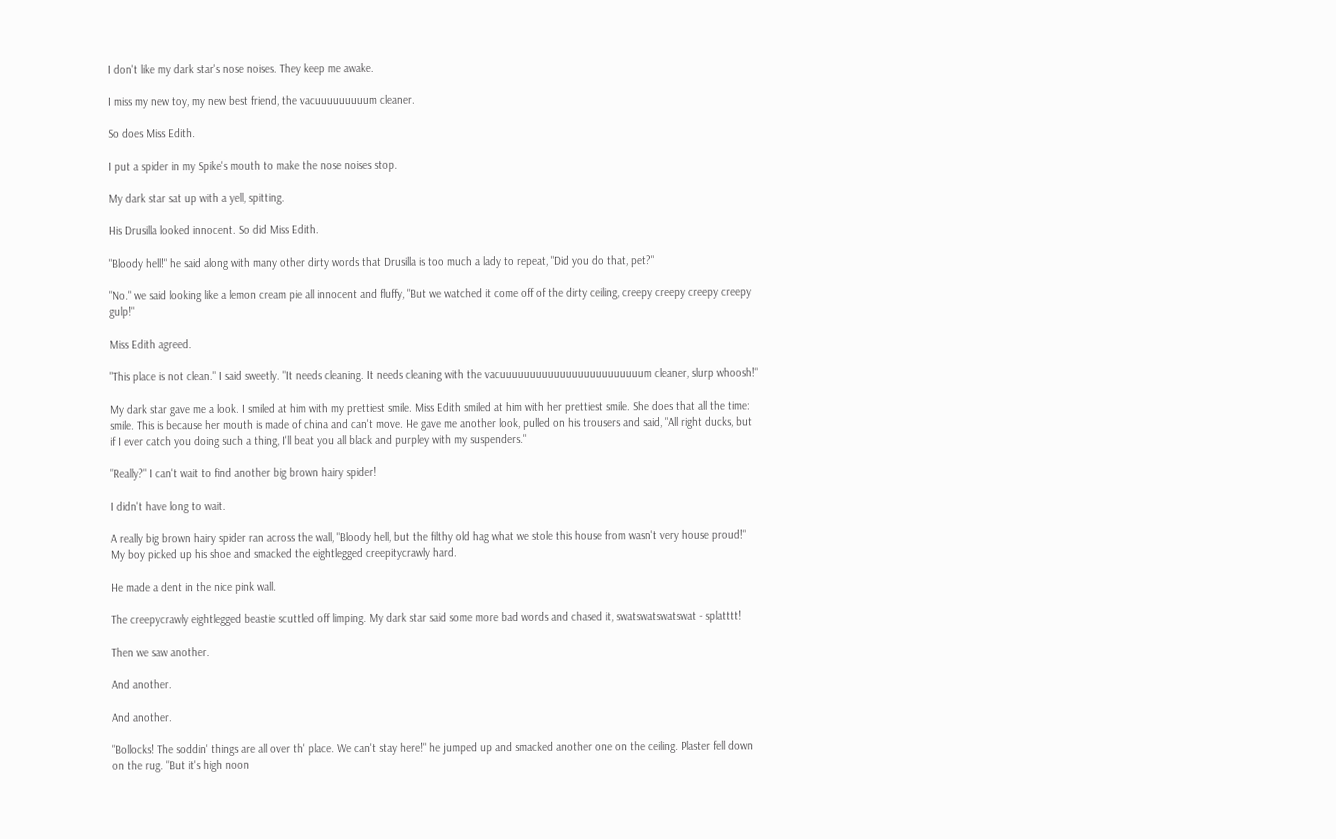I don't like my dark star's nose noises. They keep me awake.

I miss my new toy, my new best friend, the vacuuuuuuuuum cleaner.

So does Miss Edith.

I put a spider in my Spike's mouth to make the nose noises stop.

My dark star sat up with a yell, spitting.

His Drusilla looked innocent. So did Miss Edith.

"Bloody hell!" he said along with many other dirty words that Drusilla is too much a lady to repeat, "Did you do that, pet?"

"No." we said looking like a lemon cream pie all innocent and fluffy, "But we watched it come off of the dirty ceiling, creepy creepy creepy creepy gulp!"

Miss Edith agreed.

"This place is not clean." I said sweetly. "It needs cleaning. It needs cleaning with the vacuuuuuuuuuuuuuuuuuuuuuuuum cleaner, slurp whoosh!"

My dark star gave me a look. I smiled at him with my prettiest smile. Miss Edith smiled at him with her prettiest smile. She does that all the time: smile. This is because her mouth is made of china and can't move. He gave me another look, pulled on his trousers and said, "All right ducks, but if I ever catch you doing such a thing, I'll beat you all black and purpley with my suspenders."

"Really?" I can't wait to find another big brown hairy spider!

I didn't have long to wait.

A really big brown hairy spider ran across the wall, "Bloody hell, but the filthy old hag what we stole this house from wasn't very house proud!" My boy picked up his shoe and smacked the eightlegged creepitycrawly hard.

He made a dent in the nice pink wall.

The creepycrawly eightlegged beastie scuttled off limping. My dark star said some more bad words and chased it, swatswatswatswat - splatttt!

Then we saw another.

And another.

And another.

"Bollocks! The soddin' things are all over th' place. We can't stay here!" he jumped up and smacked another one on the ceiling. Plaster fell down on the rug. "But it's high noon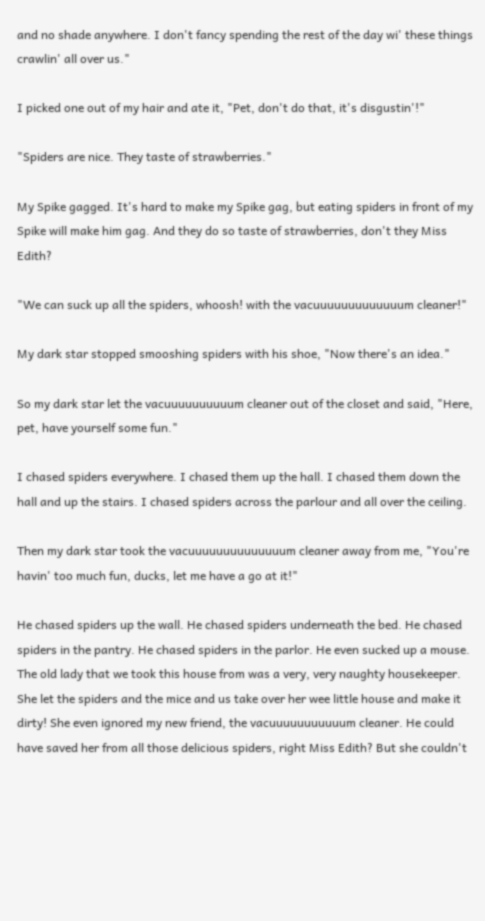and no shade anywhere. I don't fancy spending the rest of the day wi' these things crawlin' all over us."

I picked one out of my hair and ate it, "Pet, don't do that, it's disgustin'!"

"Spiders are nice. They taste of strawberries."

My Spike gagged. It's hard to make my Spike gag, but eating spiders in front of my Spike will make him gag. And they do so taste of strawberries, don't they Miss Edith?

"We can suck up all the spiders, whoosh! with the vacuuuuuuuuuuuuum cleaner!"

My dark star stopped smooshing spiders with his shoe, "Now there's an idea."

So my dark star let the vacuuuuuuuuuum cleaner out of the closet and said, "Here, pet, have yourself some fun."

I chased spiders everywhere. I chased them up the hall. I chased them down the hall and up the stairs. I chased spiders across the parlour and all over the ceiling.

Then my dark star took the vacuuuuuuuuuuuuuum cleaner away from me, "You're havin' too much fun, ducks, let me have a go at it!"

He chased spiders up the wall. He chased spiders underneath the bed. He chased spiders in the pantry. He chased spiders in the parlor. He even sucked up a mouse. The old lady that we took this house from was a very, very naughty housekeeper. She let the spiders and the mice and us take over her wee little house and make it dirty! She even ignored my new friend, the vacuuuuuuuuuuum cleaner. He could have saved her from all those delicious spiders, right Miss Edith? But she couldn't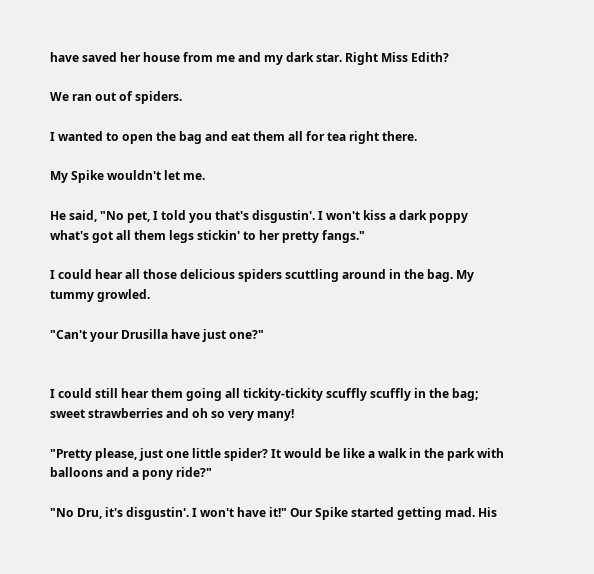have saved her house from me and my dark star. Right Miss Edith?

We ran out of spiders.

I wanted to open the bag and eat them all for tea right there.

My Spike wouldn't let me.

He said, "No pet, I told you that's disgustin'. I won't kiss a dark poppy what's got all them legs stickin' to her pretty fangs."

I could hear all those delicious spiders scuttling around in the bag. My tummy growled.

"Can't your Drusilla have just one?"


I could still hear them going all tickity-tickity scuffly scuffly in the bag; sweet strawberries and oh so very many!

"Pretty please, just one little spider? It would be like a walk in the park with balloons and a pony ride?"

"No Dru, it's disgustin'. I won't have it!" Our Spike started getting mad. His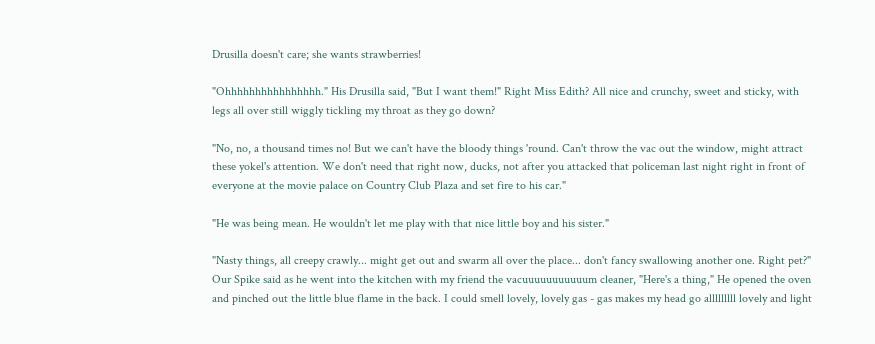Drusilla doesn't care; she wants strawberries!

"Ohhhhhhhhhhhhhhhh." His Drusilla said, "But I want them!" Right Miss Edith? All nice and crunchy, sweet and sticky, with legs all over still wiggly tickling my throat as they go down?

"No, no, a thousand times no! But we can't have the bloody things 'round. Can't throw the vac out the window, might attract these yokel's attention. We don't need that right now, ducks, not after you attacked that policeman last night right in front of everyone at the movie palace on Country Club Plaza and set fire to his car."

"He was being mean. He wouldn't let me play with that nice little boy and his sister."

"Nasty things, all creepy crawly... might get out and swarm all over the place... don't fancy swallowing another one. Right pet?" Our Spike said as he went into the kitchen with my friend the vacuuuuuuuuuuum cleaner, "Here's a thing," He opened the oven and pinched out the little blue flame in the back. I could smell lovely, lovely gas - gas makes my head go alllllllll lovely and light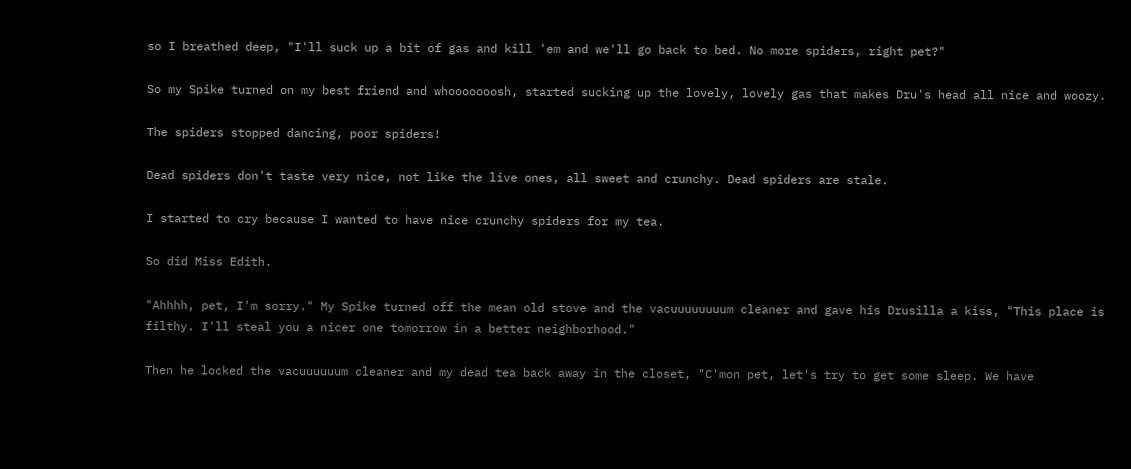so I breathed deep, "I'll suck up a bit of gas and kill 'em and we'll go back to bed. No more spiders, right pet?"

So my Spike turned on my best friend and whooooooosh, started sucking up the lovely, lovely gas that makes Dru's head all nice and woozy.

The spiders stopped dancing, poor spiders!

Dead spiders don't taste very nice, not like the live ones, all sweet and crunchy. Dead spiders are stale.

I started to cry because I wanted to have nice crunchy spiders for my tea.

So did Miss Edith.

"Ahhhh, pet, I'm sorry." My Spike turned off the mean old stove and the vacuuuuuuuum cleaner and gave his Drusilla a kiss, "This place is filthy. I'll steal you a nicer one tomorrow in a better neighborhood."

Then he locked the vacuuuuuum cleaner and my dead tea back away in the closet, "C'mon pet, let's try to get some sleep. We have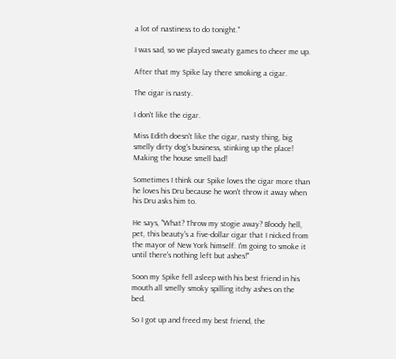a lot of nastiness to do tonight."

I was sad, so we played sweaty games to cheer me up.

After that my Spike lay there smoking a cigar.

The cigar is nasty.

I don't like the cigar.

Miss Edith doesn't like the cigar, nasty thing, big smelly dirty dog's business, stinking up the place! Making the house smell bad!

Sometimes I think our Spike loves the cigar more than he loves his Dru because he won't throw it away when his Dru asks him to.

He says, "What? Throw my stogie away? Bloody hell, pet, this beauty's a five-dollar cigar that I nicked from the mayor of New York himself. I'm going to smoke it until there's nothing left but ashes!"

Soon my Spike fell asleep with his best friend in his mouth all smelly smoky spilling itchy ashes on the bed.

So I got up and freed my best friend, the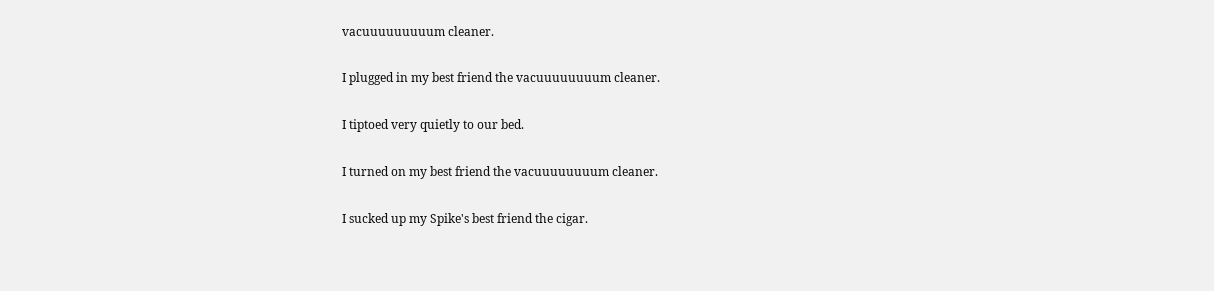vacuuuuuuuuum cleaner.

I plugged in my best friend the vacuuuuuuuum cleaner.

I tiptoed very quietly to our bed.

I turned on my best friend the vacuuuuuuuum cleaner.

I sucked up my Spike's best friend the cigar.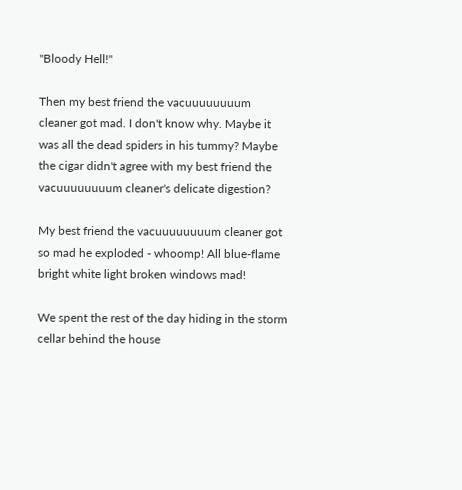"Bloody Hell!"

Then my best friend the vacuuuuuuuum cleaner got mad. I don't know why. Maybe it was all the dead spiders in his tummy? Maybe the cigar didn't agree with my best friend the vacuuuuuuuum cleaner's delicate digestion?

My best friend the vacuuuuuuuum cleaner got so mad he exploded - whoomp! All blue-flame bright white light broken windows mad!

We spent the rest of the day hiding in the storm cellar behind the house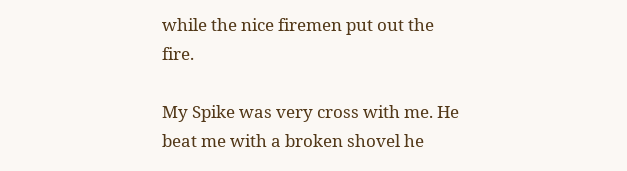while the nice firemen put out the fire.

My Spike was very cross with me. He beat me with a broken shovel he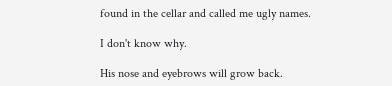found in the cellar and called me ugly names.

I don't know why.

His nose and eyebrows will grow back.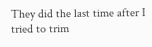They did the last time after I tried to trim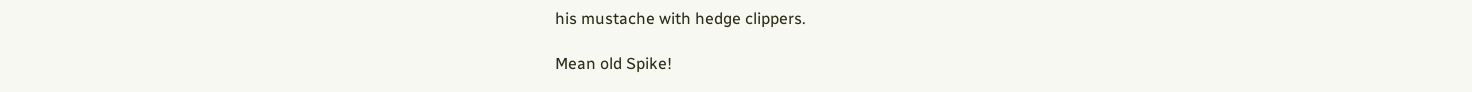his mustache with hedge clippers.

Mean old Spike!